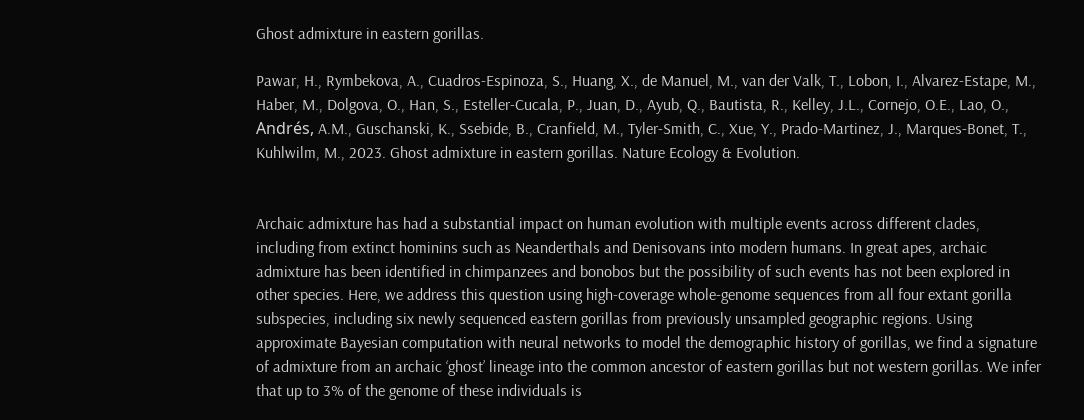Ghost admixture in eastern gorillas.

Pawar, H., Rymbekova, A., Cuadros-Espinoza, S., Huang, X., de Manuel, M., van der Valk, T., Lobon, I., Alvarez-Estape, M., Haber, M., Dolgova, O., Han, S., Esteller-Cucala, P., Juan, D., Ayub, Q., Bautista, R., Kelley, J.L., Cornejo, O.E., Lao, O., Andrés, A.M., Guschanski, K., Ssebide, B., Cranfield, M., Tyler-Smith, C., Xue, Y., Prado-Martinez, J., Marques-Bonet, T., Kuhlwilm, M., 2023. Ghost admixture in eastern gorillas. Nature Ecology & Evolution.


Archaic admixture has had a substantial impact on human evolution with multiple events across different clades, including from extinct hominins such as Neanderthals and Denisovans into modern humans. In great apes, archaic admixture has been identified in chimpanzees and bonobos but the possibility of such events has not been explored in other species. Here, we address this question using high-coverage whole-genome sequences from all four extant gorilla subspecies, including six newly sequenced eastern gorillas from previously unsampled geographic regions. Using approximate Bayesian computation with neural networks to model the demographic history of gorillas, we find a signature of admixture from an archaic ‘ghost’ lineage into the common ancestor of eastern gorillas but not western gorillas. We infer that up to 3% of the genome of these individuals is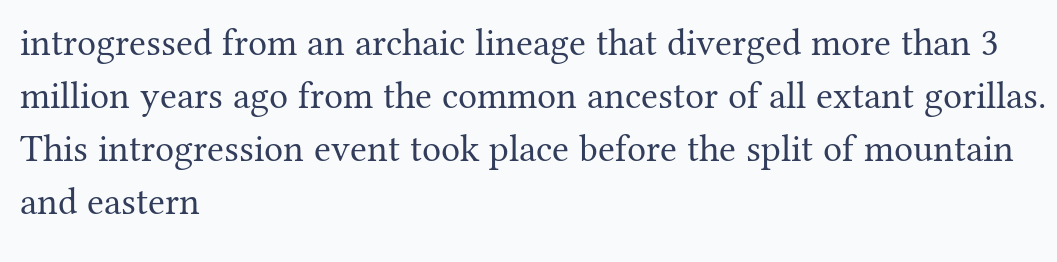introgressed from an archaic lineage that diverged more than 3 million years ago from the common ancestor of all extant gorillas. This introgression event took place before the split of mountain and eastern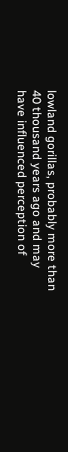lowland gorillas, probably more than 40 thousand years ago and may have influenced perception of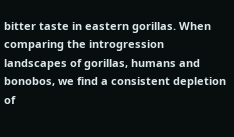bitter taste in eastern gorillas. When comparing the introgression landscapes of gorillas, humans and bonobos, we find a consistent depletion of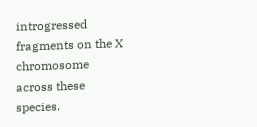introgressed fragments on the X chromosome across these species.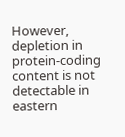However, depletion in protein-coding content is not detectable in eastern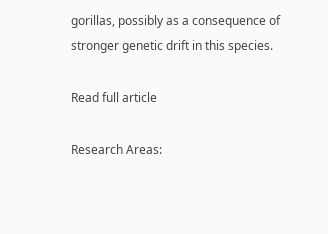gorillas, possibly as a consequence of stronger genetic drift in this species.

Read full article

Research Areas: